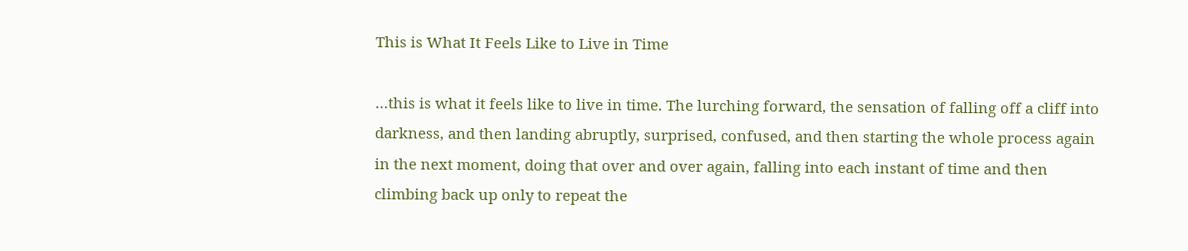This is What It Feels Like to Live in Time

…this is what it feels like to live in time. The lurching forward, the sensation of falling off a cliff into darkness, and then landing abruptly, surprised, confused, and then starting the whole process again in the next moment, doing that over and over again, falling into each instant of time and then climbing back up only to repeat the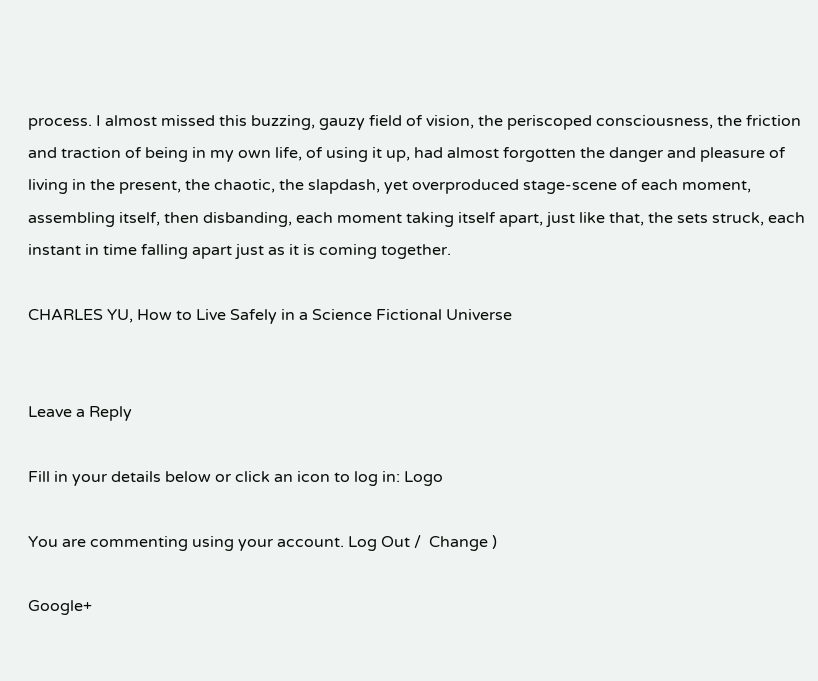process. I almost missed this buzzing, gauzy field of vision, the periscoped consciousness, the friction and traction of being in my own life, of using it up, had almost forgotten the danger and pleasure of living in the present, the chaotic, the slapdash, yet overproduced stage-scene of each moment, assembling itself, then disbanding, each moment taking itself apart, just like that, the sets struck, each instant in time falling apart just as it is coming together.

CHARLES YU, How to Live Safely in a Science Fictional Universe


Leave a Reply

Fill in your details below or click an icon to log in: Logo

You are commenting using your account. Log Out /  Change )

Google+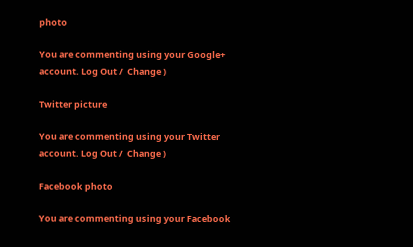photo

You are commenting using your Google+ account. Log Out /  Change )

Twitter picture

You are commenting using your Twitter account. Log Out /  Change )

Facebook photo

You are commenting using your Facebook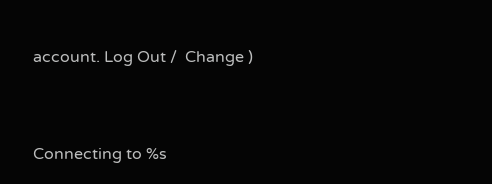account. Log Out /  Change )


Connecting to %s